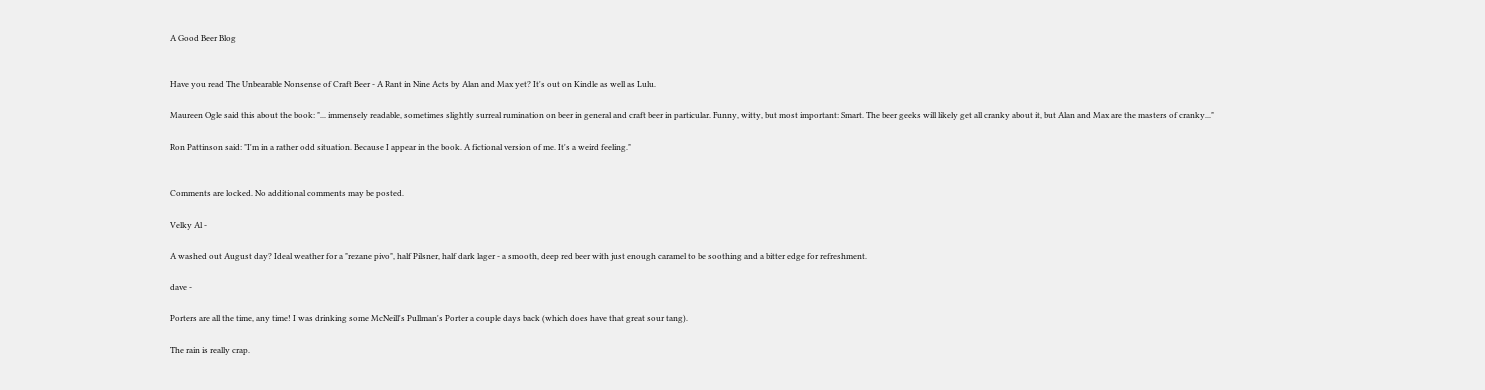A Good Beer Blog


Have you read The Unbearable Nonsense of Craft Beer - A Rant in Nine Acts by Alan and Max yet? It's out on Kindle as well as Lulu.

Maureen Ogle said this about the book: "... immensely readable, sometimes slightly surreal rumination on beer in general and craft beer in particular. Funny, witty, but most important: Smart. The beer geeks will likely get all cranky about it, but Alan and Max are the masters of cranky..."

Ron Pattinson said: "I'm in a rather odd situation. Because I appear in the book. A fictional version of me. It's a weird feeling."


Comments are locked. No additional comments may be posted.

Velky Al -

A washed out August day? Ideal weather for a "rezane pivo", half Pilsner, half dark lager - a smooth, deep red beer with just enough caramel to be soothing and a bitter edge for refreshment.

dave -

Porters are all the time, any time! I was drinking some McNeill's Pullman's Porter a couple days back (which does have that great sour tang).

The rain is really crap.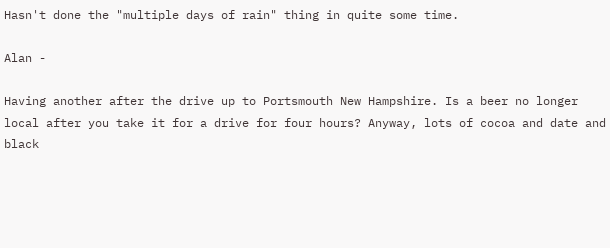Hasn't done the "multiple days of rain" thing in quite some time.

Alan -

Having another after the drive up to Portsmouth New Hampshire. Is a beer no longer local after you take it for a drive for four hours? Anyway, lots of cocoa and date and black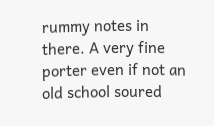rummy notes in there. A very fine porter even if not an old school soured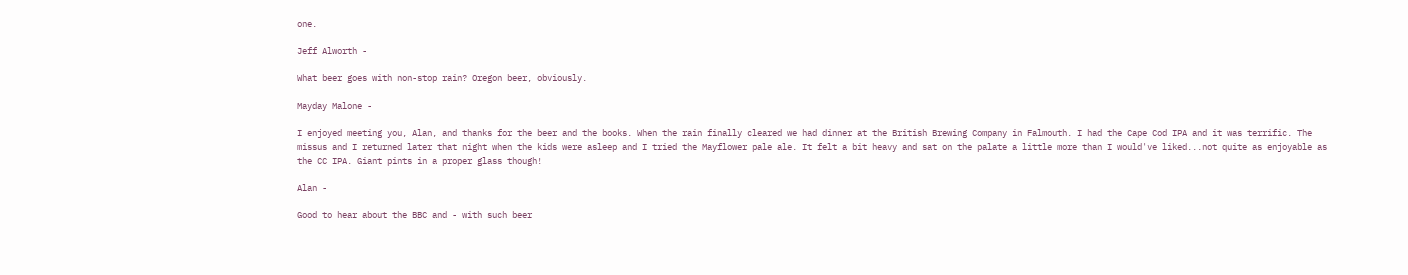one.

Jeff Alworth -

What beer goes with non-stop rain? Oregon beer, obviously.

Mayday Malone -

I enjoyed meeting you, Alan, and thanks for the beer and the books. When the rain finally cleared we had dinner at the British Brewing Company in Falmouth. I had the Cape Cod IPA and it was terrific. The missus and I returned later that night when the kids were asleep and I tried the Mayflower pale ale. It felt a bit heavy and sat on the palate a little more than I would've liked...not quite as enjoyable as the CC IPA. Giant pints in a proper glass though!

Alan -

Good to hear about the BBC and - with such beer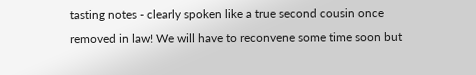tasting notes - clearly spoken like a true second cousin once removed in law! We will have to reconvene some time soon but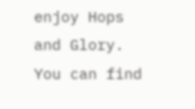enjoy Hops and Glory. You can find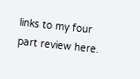links to my four part review here.